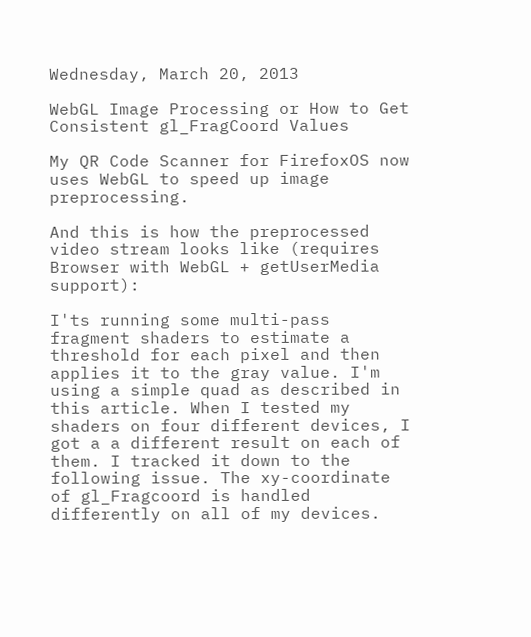Wednesday, March 20, 2013

WebGL Image Processing or How to Get Consistent gl_FragCoord Values

My QR Code Scanner for FirefoxOS now uses WebGL to speed up image preprocessing.

And this is how the preprocessed video stream looks like (requires Browser with WebGL + getUserMedia support):

I'ts running some multi-pass fragment shaders to estimate a threshold for each pixel and then applies it to the gray value. I'm using a simple quad as described in this article. When I tested my shaders on four different devices, I got a a different result on each of them. I tracked it down to the following issue. The xy-coordinate of gl_Fragcoord is handled differently on all of my devices.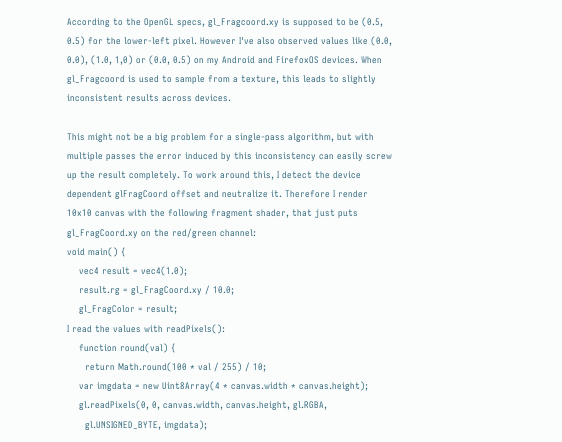According to the OpenGL specs, gl_Fragcoord.xy is supposed to be (0.5, 0.5) for the lower-left pixel. However I've also observed values like (0.0, 0.0), (1.0, 1,0) or (0.0, 0.5) on my Android and FirefoxOS devices. When gl_Fragcoord is used to sample from a texture, this leads to slightly inconsistent results across devices.

This might not be a big problem for a single-pass algorithm, but with multiple passes the error induced by this inconsistency can easily screw up the result completely. To work around this, I detect the device dependent glFragCoord offset and neutralize it. Therefore I render 10x10 canvas with the following fragment shader, that just puts gl_FragCoord.xy on the red/green channel:
void main() {
    vec4 result = vec4(1.0);
    result.rg = gl_FragCoord.xy / 10.0;
    gl_FragColor = result;
I read the values with readPixels():
    function round(val) {
      return Math.round(100 * val / 255) / 10;
    var imgdata = new Uint8Array(4 * canvas.width * canvas.height);
    gl.readPixels(0, 0, canvas.width, canvas.height, gl.RGBA,
      gl.UNSIGNED_BYTE, imgdata);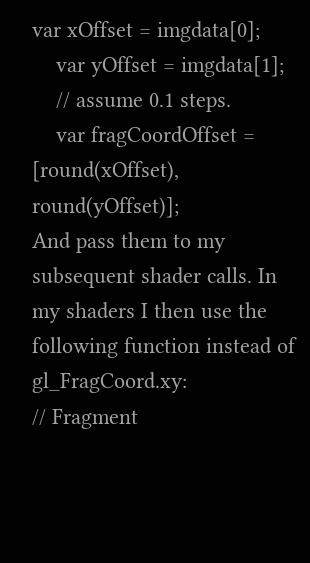var xOffset = imgdata[0];
    var yOffset = imgdata[1];
    // assume 0.1 steps.
    var fragCoordOffset = [round(xOffset), round(yOffset)];
And pass them to my subsequent shader calls. In my shaders I then use the following function instead of gl_FragCoord.xy:
// Fragment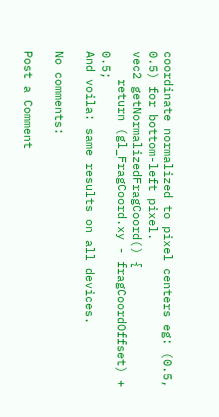coordinate normalized to pixel centers eg: (0.5, 0.5) for bottom-left pixel.
vec2 getNormalizedFragCoord() {
    return (gl_FragCoord.xy - fragCoordOffset) + 0.5;
And voila: same results on all devices.

No comments:

Post a Comment